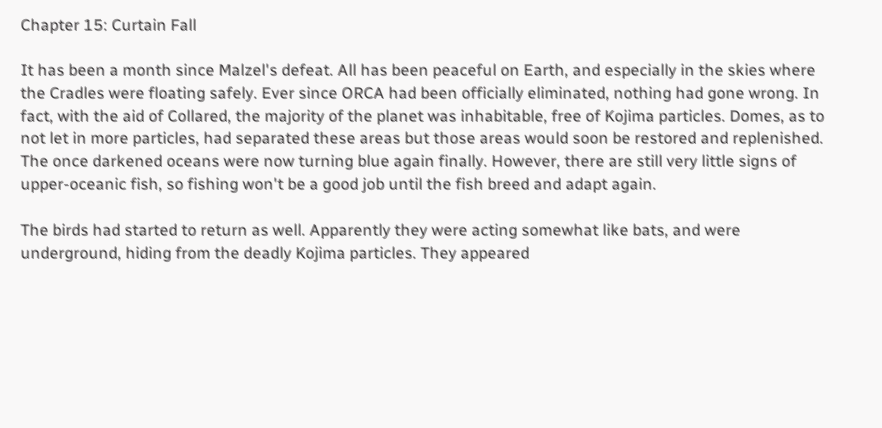Chapter 15: Curtain Fall

It has been a month since Malzel's defeat. All has been peaceful on Earth, and especially in the skies where the Cradles were floating safely. Ever since ORCA had been officially eliminated, nothing had gone wrong. In fact, with the aid of Collared, the majority of the planet was inhabitable, free of Kojima particles. Domes, as to not let in more particles, had separated these areas but those areas would soon be restored and replenished. The once darkened oceans were now turning blue again finally. However, there are still very little signs of upper-oceanic fish, so fishing won't be a good job until the fish breed and adapt again.

The birds had started to return as well. Apparently they were acting somewhat like bats, and were underground, hiding from the deadly Kojima particles. They appeared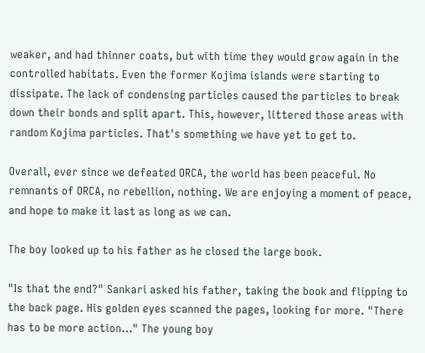weaker, and had thinner coats, but with time they would grow again in the controlled habitats. Even the former Kojima islands were starting to dissipate. The lack of condensing particles caused the particles to break down their bonds and split apart. This, however, littered those areas with random Kojima particles. That's something we have yet to get to.

Overall, ever since we defeated ORCA, the world has been peaceful. No remnants of ORCA, no rebellion, nothing. We are enjoying a moment of peace, and hope to make it last as long as we can.

The boy looked up to his father as he closed the large book.

"Is that the end?" Sankari asked his father, taking the book and flipping to the back page. His golden eyes scanned the pages, looking for more. "There has to be more action…" The young boy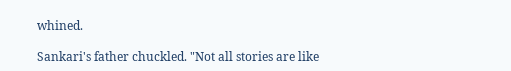whined.

Sankari's father chuckled. "Not all stories are like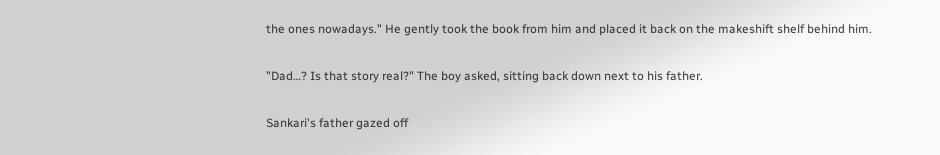the ones nowadays." He gently took the book from him and placed it back on the makeshift shelf behind him.

"Dad…? Is that story real?" The boy asked, sitting back down next to his father.

Sankari's father gazed off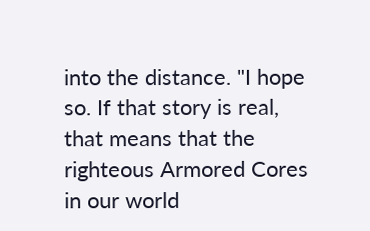into the distance. "I hope so. If that story is real, that means that the righteous Armored Cores in our world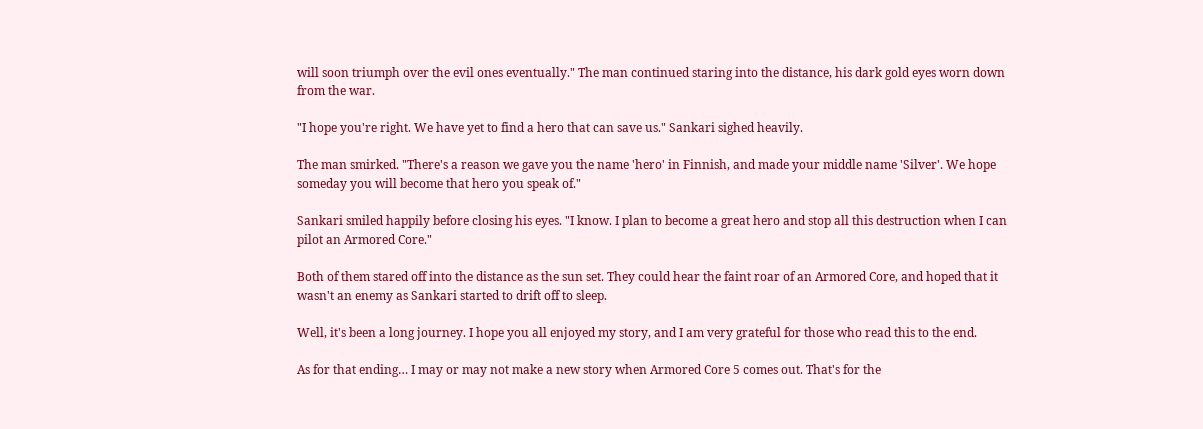will soon triumph over the evil ones eventually." The man continued staring into the distance, his dark gold eyes worn down from the war.

"I hope you're right. We have yet to find a hero that can save us." Sankari sighed heavily.

The man smirked. "There's a reason we gave you the name 'hero' in Finnish, and made your middle name 'Silver'. We hope someday you will become that hero you speak of."

Sankari smiled happily before closing his eyes. "I know. I plan to become a great hero and stop all this destruction when I can pilot an Armored Core."

Both of them stared off into the distance as the sun set. They could hear the faint roar of an Armored Core, and hoped that it wasn't an enemy as Sankari started to drift off to sleep.

Well, it's been a long journey. I hope you all enjoyed my story, and I am very grateful for those who read this to the end.

As for that ending… I may or may not make a new story when Armored Core 5 comes out. That's for the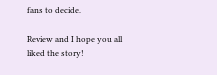fans to decide.

Review and I hope you all liked the story!